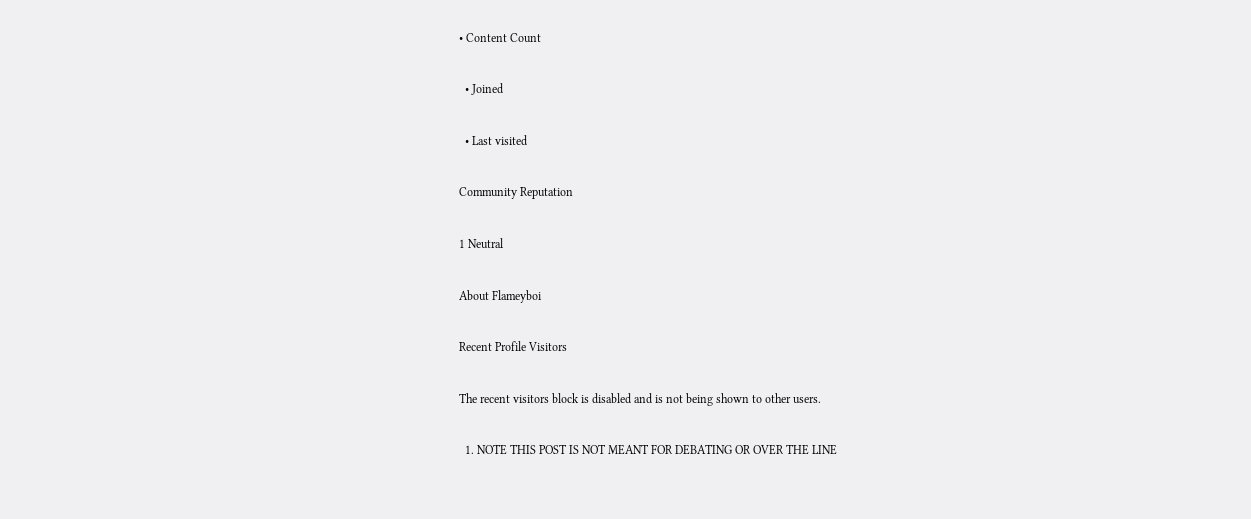• Content Count

  • Joined

  • Last visited

Community Reputation

1 Neutral

About Flameyboi

Recent Profile Visitors

The recent visitors block is disabled and is not being shown to other users.

  1. NOTE THIS POST IS NOT MEANT FOR DEBATING OR OVER THE LINE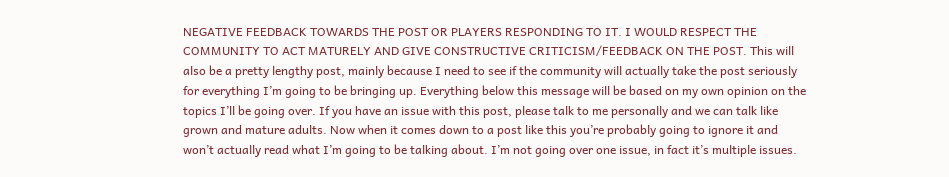NEGATIVE FEEDBACK TOWARDS THE POST OR PLAYERS RESPONDING TO IT. I WOULD RESPECT THE COMMUNITY TO ACT MATURELY AND GIVE CONSTRUCTIVE CRITICISM/FEEDBACK ON THE POST. This will also be a pretty lengthy post, mainly because I need to see if the community will actually take the post seriously for everything I’m going to be bringing up. Everything below this message will be based on my own opinion on the topics I’ll be going over. If you have an issue with this post, please talk to me personally and we can talk like grown and mature adults. Now when it comes down to a post like this you’re probably going to ignore it and won’t actually read what I’m going to be talking about. I’m not going over one issue, in fact it’s multiple issues.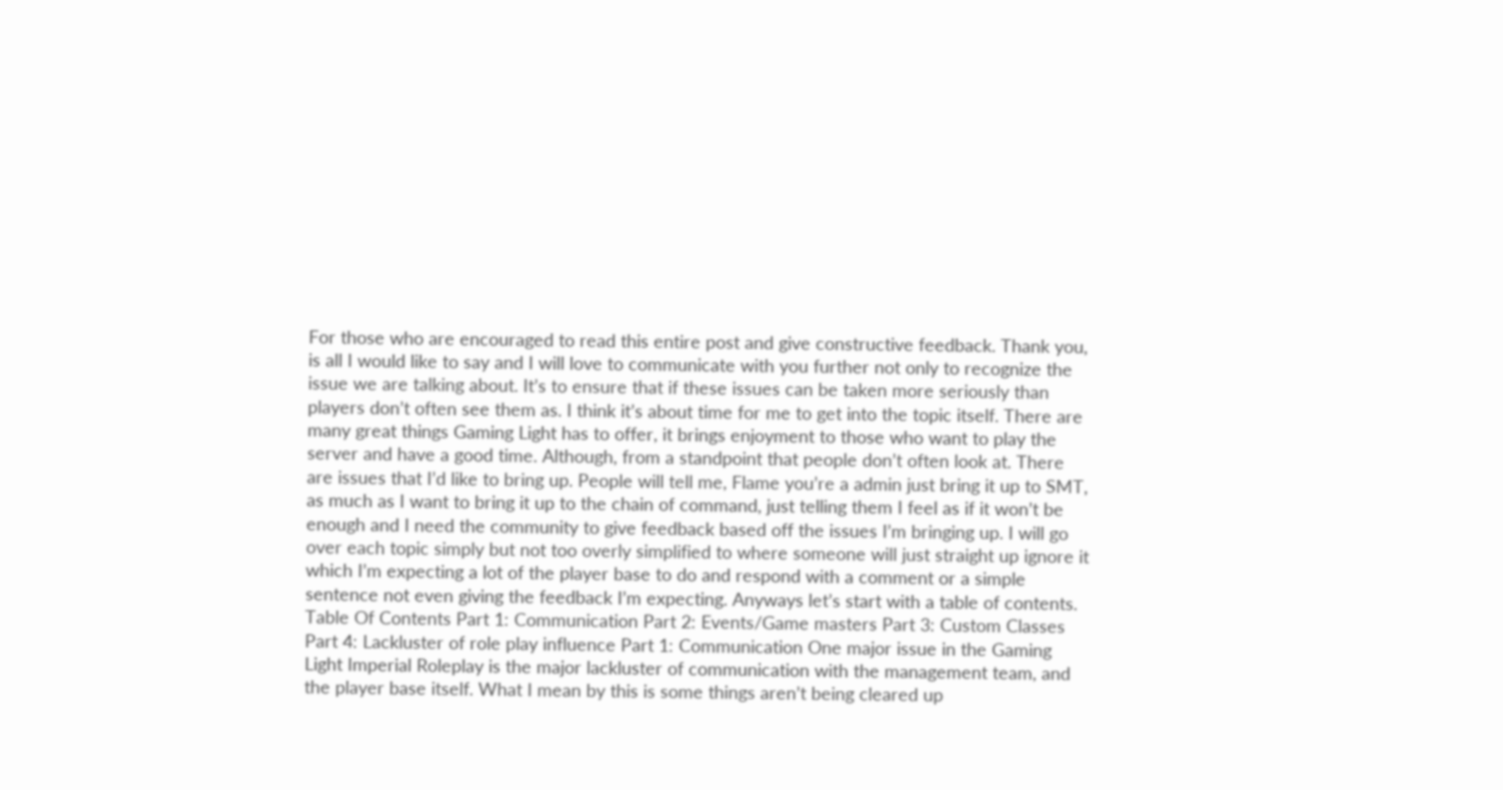For those who are encouraged to read this entire post and give constructive feedback. Thank you, is all I would like to say and I will love to communicate with you further not only to recognize the issue we are talking about. It’s to ensure that if these issues can be taken more seriously than players don’t often see them as. I think it’s about time for me to get into the topic itself. There are many great things Gaming Light has to offer, it brings enjoyment to those who want to play the server and have a good time. Although, from a standpoint that people don’t often look at. There are issues that I’d like to bring up. People will tell me, Flame you’re a admin just bring it up to SMT, as much as I want to bring it up to the chain of command, just telling them I feel as if it won’t be enough and I need the community to give feedback based off the issues I’m bringing up. I will go over each topic simply but not too overly simplified to where someone will just straight up ignore it which I’m expecting a lot of the player base to do and respond with a comment or a simple sentence not even giving the feedback I’m expecting. Anyways let’s start with a table of contents. Table Of Contents Part 1: Communication Part 2: Events/Game masters Part 3: Custom Classes Part 4: Lackluster of role play influence Part 1: Communication One major issue in the Gaming Light Imperial Roleplay is the major lackluster of communication with the management team, and the player base itself. What I mean by this is some things aren’t being cleared up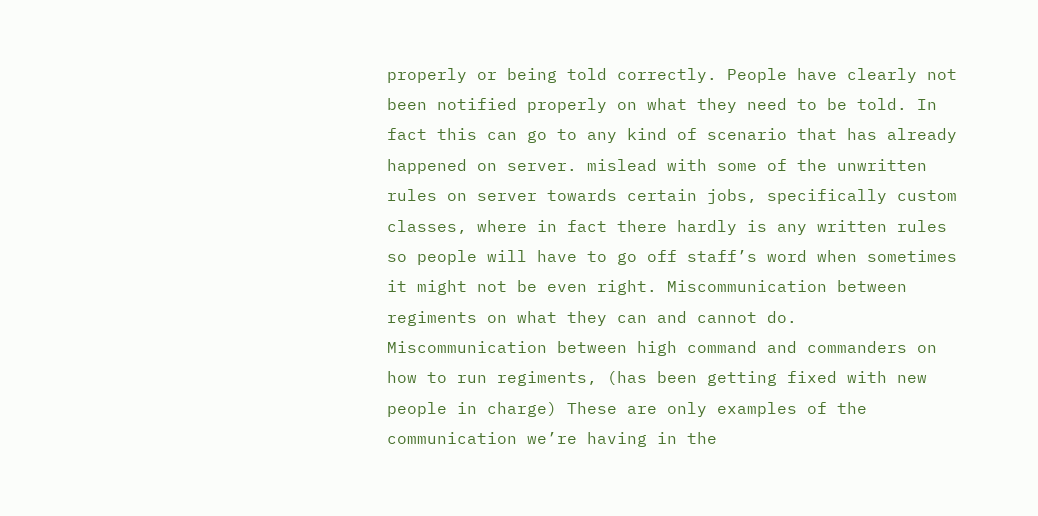properly or being told correctly. People have clearly not been notified properly on what they need to be told. In fact this can go to any kind of scenario that has already happened on server. mislead with some of the unwritten rules on server towards certain jobs, specifically custom classes, where in fact there hardly is any written rules so people will have to go off staff’s word when sometimes it might not be even right. Miscommunication between regiments on what they can and cannot do. Miscommunication between high command and commanders on how to run regiments, (has been getting fixed with new people in charge) These are only examples of the communication we’re having in the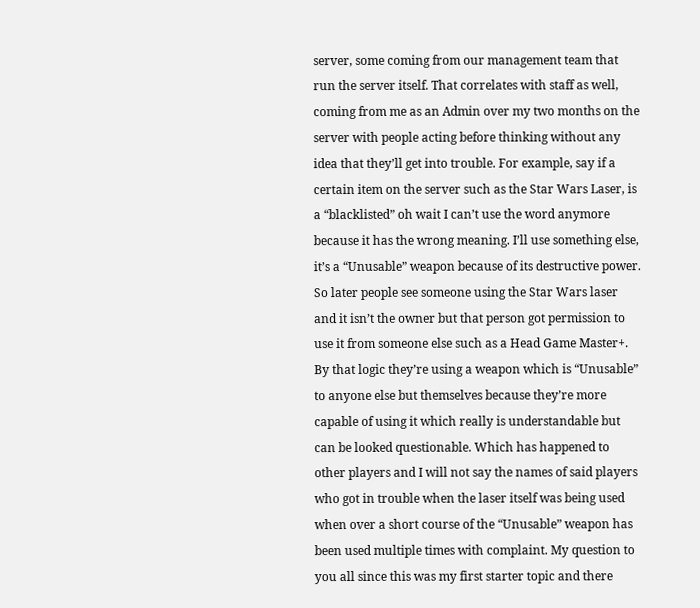server, some coming from our management team that run the server itself. That correlates with staff as well, coming from me as an Admin over my two months on the server with people acting before thinking without any idea that they’ll get into trouble. For example, say if a certain item on the server such as the Star Wars Laser, is a “blacklisted” oh wait I can’t use the word anymore because it has the wrong meaning. I’ll use something else, it’s a “Unusable” weapon because of its destructive power. So later people see someone using the Star Wars laser and it isn’t the owner but that person got permission to use it from someone else such as a Head Game Master+. By that logic they’re using a weapon which is “Unusable” to anyone else but themselves because they’re more capable of using it which really is understandable but can be looked questionable. Which has happened to other players and I will not say the names of said players who got in trouble when the laser itself was being used when over a short course of the “Unusable” weapon has been used multiple times with complaint. My question to you all since this was my first starter topic and there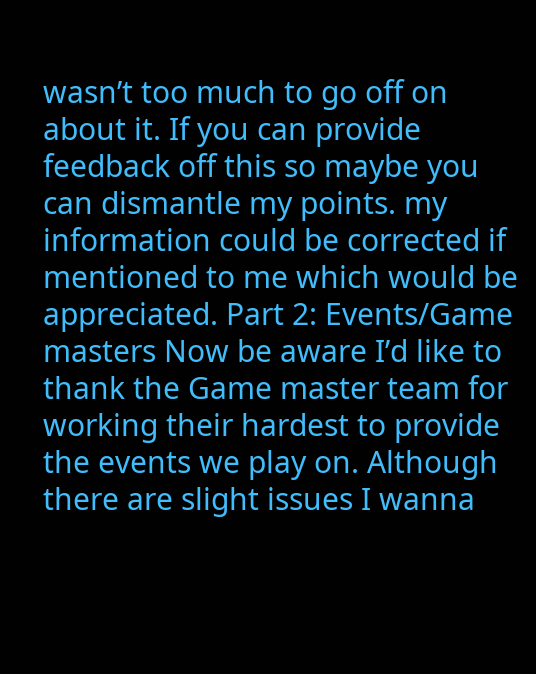wasn’t too much to go off on about it. If you can provide feedback off this so maybe you can dismantle my points. my information could be corrected if mentioned to me which would be appreciated. Part 2: Events/Game masters Now be aware I’d like to thank the Game master team for working their hardest to provide the events we play on. Although there are slight issues I wanna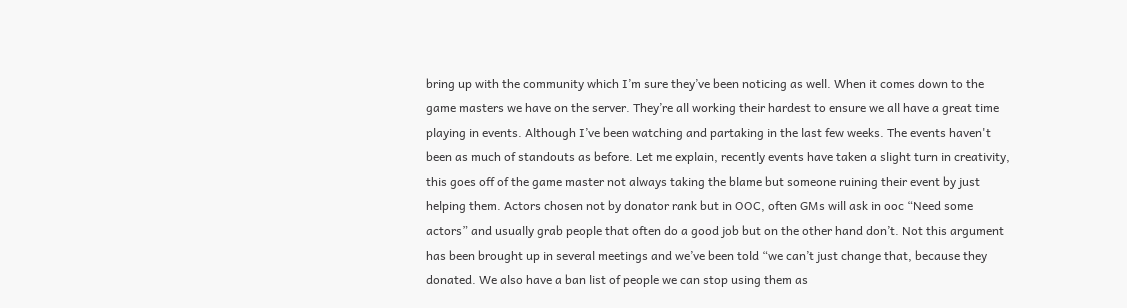bring up with the community which I’m sure they’ve been noticing as well. When it comes down to the game masters we have on the server. They’re all working their hardest to ensure we all have a great time playing in events. Although I’ve been watching and partaking in the last few weeks. The events haven't been as much of standouts as before. Let me explain, recently events have taken a slight turn in creativity, this goes off of the game master not always taking the blame but someone ruining their event by just helping them. Actors chosen not by donator rank but in OOC, often GMs will ask in ooc “Need some actors” and usually grab people that often do a good job but on the other hand don’t. Not this argument has been brought up in several meetings and we’ve been told “we can’t just change that, because they donated. We also have a ban list of people we can stop using them as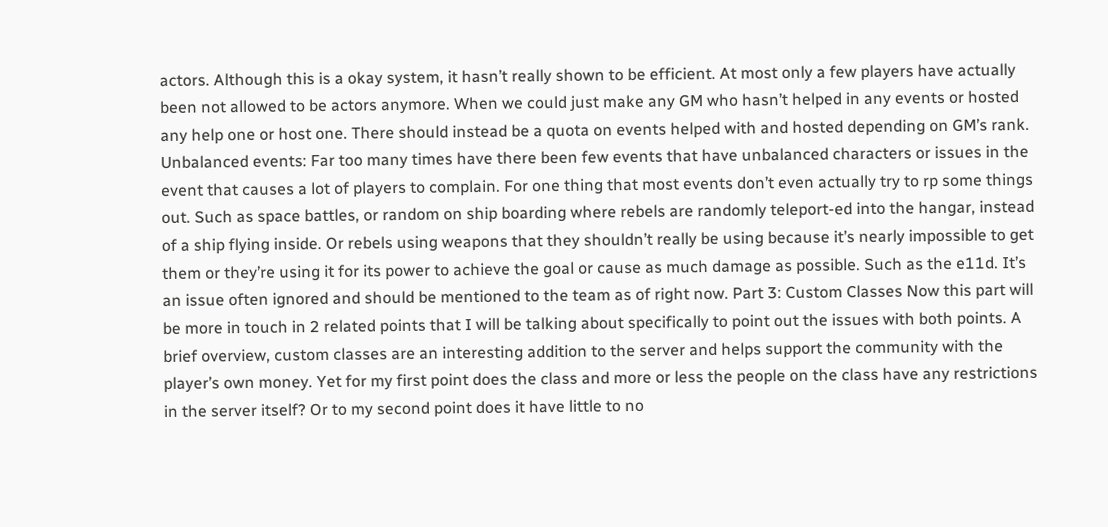actors. Although this is a okay system, it hasn’t really shown to be efficient. At most only a few players have actually been not allowed to be actors anymore. When we could just make any GM who hasn’t helped in any events or hosted any help one or host one. There should instead be a quota on events helped with and hosted depending on GM’s rank. Unbalanced events: Far too many times have there been few events that have unbalanced characters or issues in the event that causes a lot of players to complain. For one thing that most events don’t even actually try to rp some things out. Such as space battles, or random on ship boarding where rebels are randomly teleport-ed into the hangar, instead of a ship flying inside. Or rebels using weapons that they shouldn’t really be using because it’s nearly impossible to get them or they’re using it for its power to achieve the goal or cause as much damage as possible. Such as the e11d. It’s an issue often ignored and should be mentioned to the team as of right now. Part 3: Custom Classes Now this part will be more in touch in 2 related points that I will be talking about specifically to point out the issues with both points. A brief overview, custom classes are an interesting addition to the server and helps support the community with the player’s own money. Yet for my first point does the class and more or less the people on the class have any restrictions in the server itself? Or to my second point does it have little to no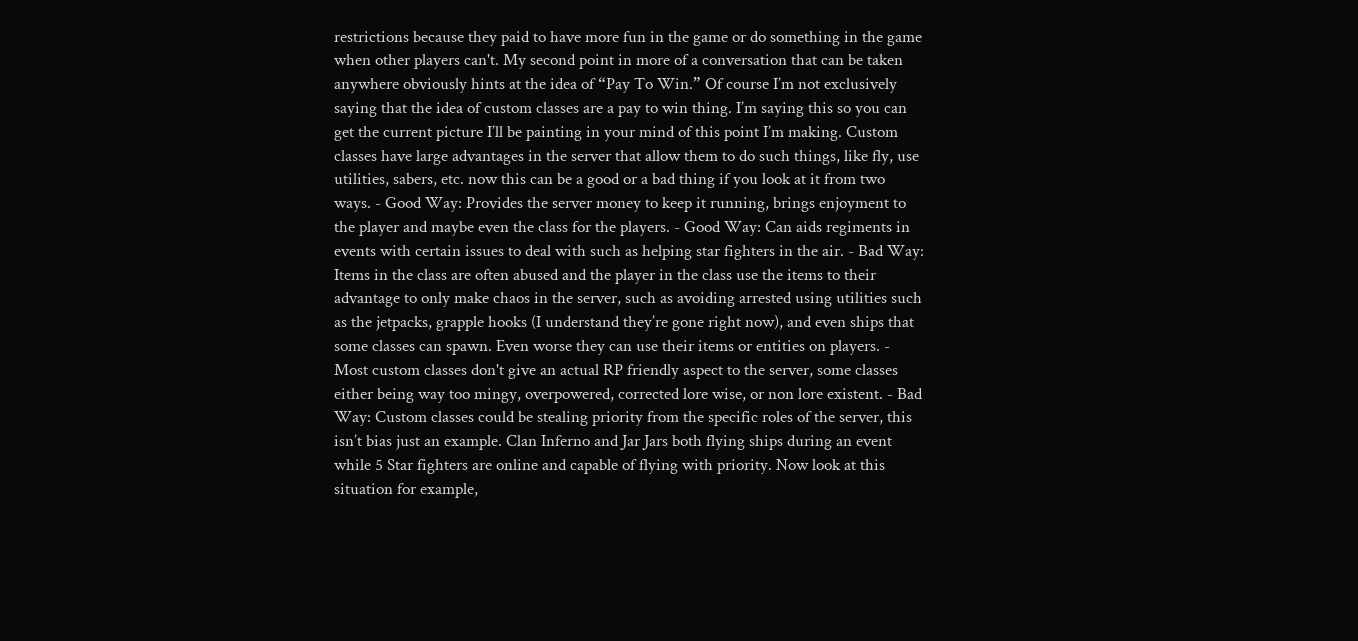restrictions because they paid to have more fun in the game or do something in the game when other players can't. My second point in more of a conversation that can be taken anywhere obviously hints at the idea of “Pay To Win.” Of course I’m not exclusively saying that the idea of custom classes are a pay to win thing. I’m saying this so you can get the current picture I’ll be painting in your mind of this point I’m making. Custom classes have large advantages in the server that allow them to do such things, like fly, use utilities, sabers, etc. now this can be a good or a bad thing if you look at it from two ways. - Good Way: Provides the server money to keep it running, brings enjoyment to the player and maybe even the class for the players. - Good Way: Can aids regiments in events with certain issues to deal with such as helping star fighters in the air. - Bad Way: Items in the class are often abused and the player in the class use the items to their advantage to only make chaos in the server, such as avoiding arrested using utilities such as the jetpacks, grapple hooks (I understand they’re gone right now), and even ships that some classes can spawn. Even worse they can use their items or entities on players. - Most custom classes don't give an actual RP friendly aspect to the server, some classes either being way too mingy, overpowered, corrected lore wise, or non lore existent. - Bad Way: Custom classes could be stealing priority from the specific roles of the server, this isn’t bias just an example. Clan Inferno and Jar Jars both flying ships during an event while 5 Star fighters are online and capable of flying with priority. Now look at this situation for example,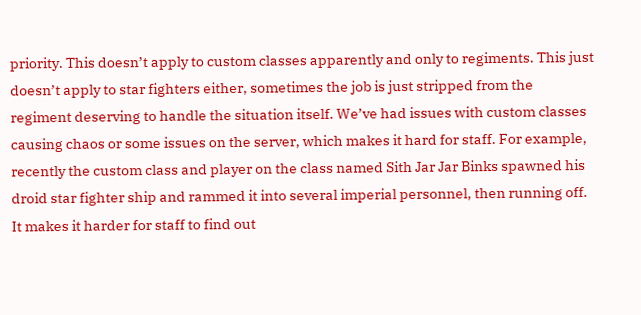priority. This doesn’t apply to custom classes apparently and only to regiments. This just doesn’t apply to star fighters either, sometimes the job is just stripped from the regiment deserving to handle the situation itself. We’ve had issues with custom classes causing chaos or some issues on the server, which makes it hard for staff. For example, recently the custom class and player on the class named Sith Jar Jar Binks spawned his droid star fighter ship and rammed it into several imperial personnel, then running off. It makes it harder for staff to find out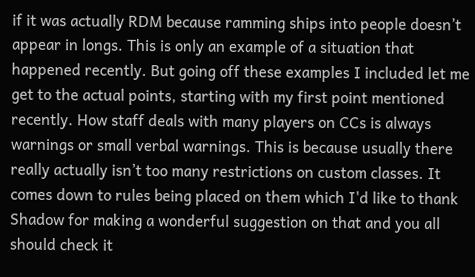if it was actually RDM because ramming ships into people doesn’t appear in longs. This is only an example of a situation that happened recently. But going off these examples I included let me get to the actual points, starting with my first point mentioned recently. How staff deals with many players on CCs is always warnings or small verbal warnings. This is because usually there really actually isn’t too many restrictions on custom classes. It comes down to rules being placed on them which I'd like to thank Shadow for making a wonderful suggestion on that and you all should check it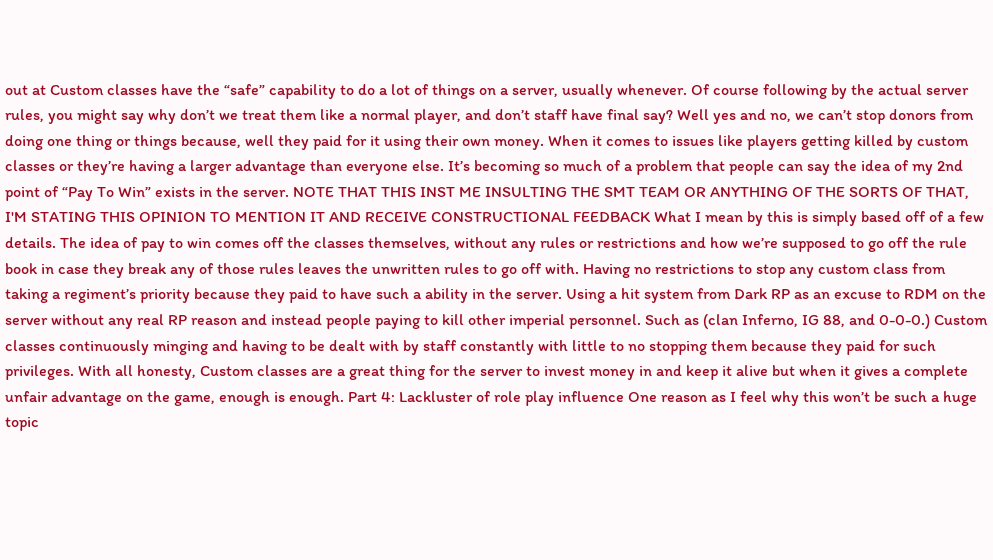out at Custom classes have the “safe” capability to do a lot of things on a server, usually whenever. Of course following by the actual server rules, you might say why don’t we treat them like a normal player, and don’t staff have final say? Well yes and no, we can’t stop donors from doing one thing or things because, well they paid for it using their own money. When it comes to issues like players getting killed by custom classes or they’re having a larger advantage than everyone else. It’s becoming so much of a problem that people can say the idea of my 2nd point of “Pay To Win” exists in the server. NOTE THAT THIS INST ME INSULTING THE SMT TEAM OR ANYTHING OF THE SORTS OF THAT, I'M STATING THIS OPINION TO MENTION IT AND RECEIVE CONSTRUCTIONAL FEEDBACK What I mean by this is simply based off of a few details. The idea of pay to win comes off the classes themselves, without any rules or restrictions and how we’re supposed to go off the rule book in case they break any of those rules leaves the unwritten rules to go off with. Having no restrictions to stop any custom class from taking a regiment’s priority because they paid to have such a ability in the server. Using a hit system from Dark RP as an excuse to RDM on the server without any real RP reason and instead people paying to kill other imperial personnel. Such as (clan Inferno, IG 88, and 0-0-0.) Custom classes continuously minging and having to be dealt with by staff constantly with little to no stopping them because they paid for such privileges. With all honesty, Custom classes are a great thing for the server to invest money in and keep it alive but when it gives a complete unfair advantage on the game, enough is enough. Part 4: Lackluster of role play influence One reason as I feel why this won’t be such a huge topic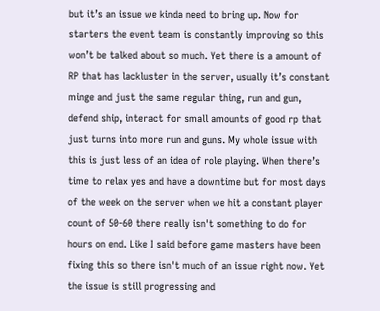but it’s an issue we kinda need to bring up. Now for starters the event team is constantly improving so this won’t be talked about so much. Yet there is a amount of RP that has lackluster in the server, usually it’s constant minge and just the same regular thing, run and gun, defend ship, interact for small amounts of good rp that just turns into more run and guns. My whole issue with this is just less of an idea of role playing. When there’s time to relax yes and have a downtime but for most days of the week on the server when we hit a constant player count of 50-60 there really isn't something to do for hours on end. Like I said before game masters have been fixing this so there isn't much of an issue right now. Yet the issue is still progressing and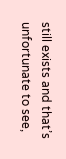still exists and that’s unfortunate to see,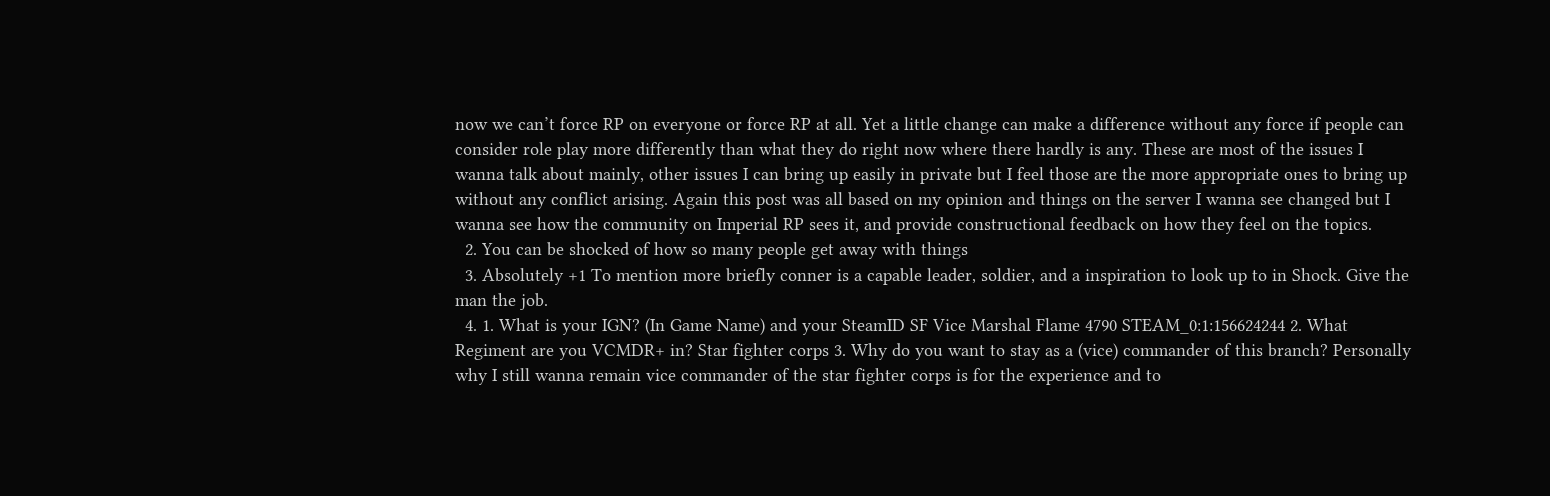now we can’t force RP on everyone or force RP at all. Yet a little change can make a difference without any force if people can consider role play more differently than what they do right now where there hardly is any. These are most of the issues I wanna talk about mainly, other issues I can bring up easily in private but I feel those are the more appropriate ones to bring up without any conflict arising. Again this post was all based on my opinion and things on the server I wanna see changed but I wanna see how the community on Imperial RP sees it, and provide constructional feedback on how they feel on the topics.
  2. You can be shocked of how so many people get away with things
  3. Absolutely +1 To mention more briefly conner is a capable leader, soldier, and a inspiration to look up to in Shock. Give the man the job.
  4. 1. What is your IGN? (In Game Name) and your SteamID SF Vice Marshal Flame 4790 STEAM_0:1:156624244 2. What Regiment are you VCMDR+ in? Star fighter corps 3. Why do you want to stay as a (vice) commander of this branch? Personally why I still wanna remain vice commander of the star fighter corps is for the experience and to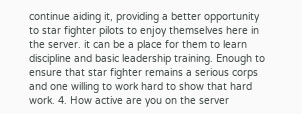continue aiding it, providing a better opportunity to star fighter pilots to enjoy themselves here in the server. it can be a place for them to learn discipline and basic leadership training. Enough to ensure that star fighter remains a serious corps and one willing to work hard to show that hard work. 4. How active are you on the server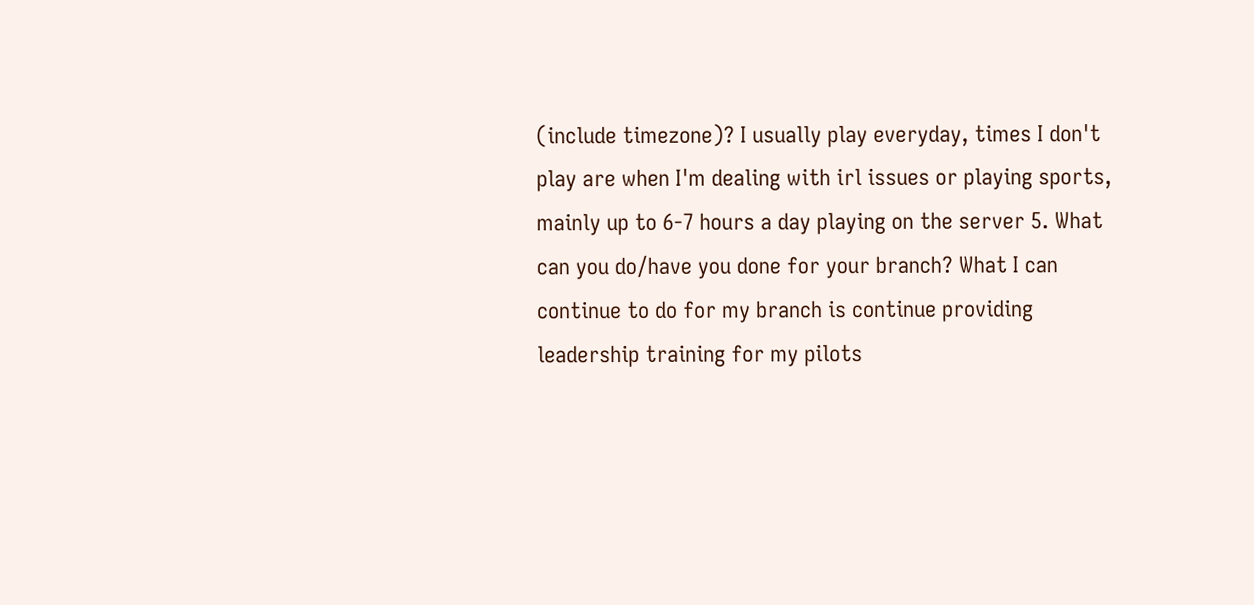(include timezone)? I usually play everyday, times I don't play are when I'm dealing with irl issues or playing sports, mainly up to 6-7 hours a day playing on the server 5. What can you do/have you done for your branch? What I can continue to do for my branch is continue providing leadership training for my pilots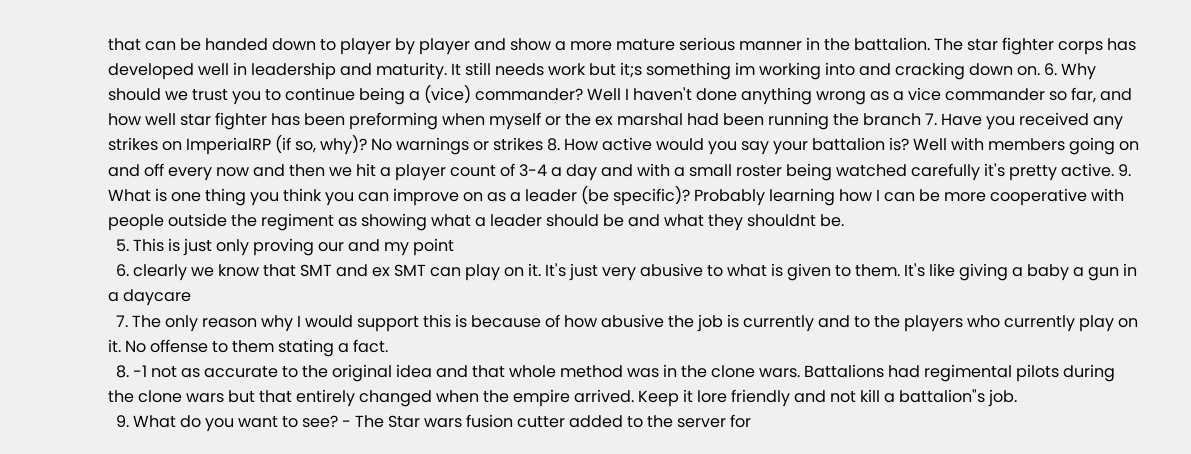that can be handed down to player by player and show a more mature serious manner in the battalion. The star fighter corps has developed well in leadership and maturity. It still needs work but it;s something im working into and cracking down on. 6. Why should we trust you to continue being a (vice) commander? Well I haven't done anything wrong as a vice commander so far, and how well star fighter has been preforming when myself or the ex marshal had been running the branch 7. Have you received any strikes on ImperialRP (if so, why)? No warnings or strikes 8. How active would you say your battalion is? Well with members going on and off every now and then we hit a player count of 3-4 a day and with a small roster being watched carefully it's pretty active. 9. What is one thing you think you can improve on as a leader (be specific)? Probably learning how I can be more cooperative with people outside the regiment as showing what a leader should be and what they shouldnt be.
  5. This is just only proving our and my point
  6. clearly we know that SMT and ex SMT can play on it. It's just very abusive to what is given to them. It's like giving a baby a gun in a daycare
  7. The only reason why I would support this is because of how abusive the job is currently and to the players who currently play on it. No offense to them stating a fact.
  8. -1 not as accurate to the original idea and that whole method was in the clone wars. Battalions had regimental pilots during the clone wars but that entirely changed when the empire arrived. Keep it lore friendly and not kill a battalion"s job.
  9. What do you want to see? - The Star wars fusion cutter added to the server for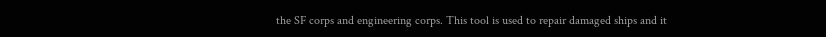the SF corps and engineering corps. This tool is used to repair damaged ships and it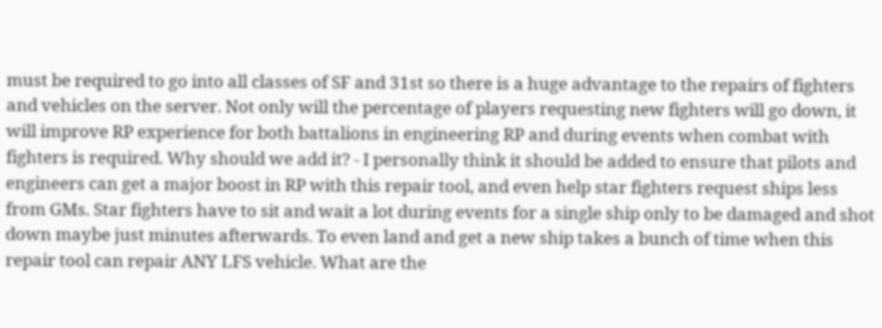must be required to go into all classes of SF and 31st so there is a huge advantage to the repairs of fighters and vehicles on the server. Not only will the percentage of players requesting new fighters will go down, it will improve RP experience for both battalions in engineering RP and during events when combat with fighters is required. Why should we add it? - I personally think it should be added to ensure that pilots and engineers can get a major boost in RP with this repair tool, and even help star fighters request ships less from GMs. Star fighters have to sit and wait a lot during events for a single ship only to be damaged and shot down maybe just minutes afterwards. To even land and get a new ship takes a bunch of time when this repair tool can repair ANY LFS vehicle. What are the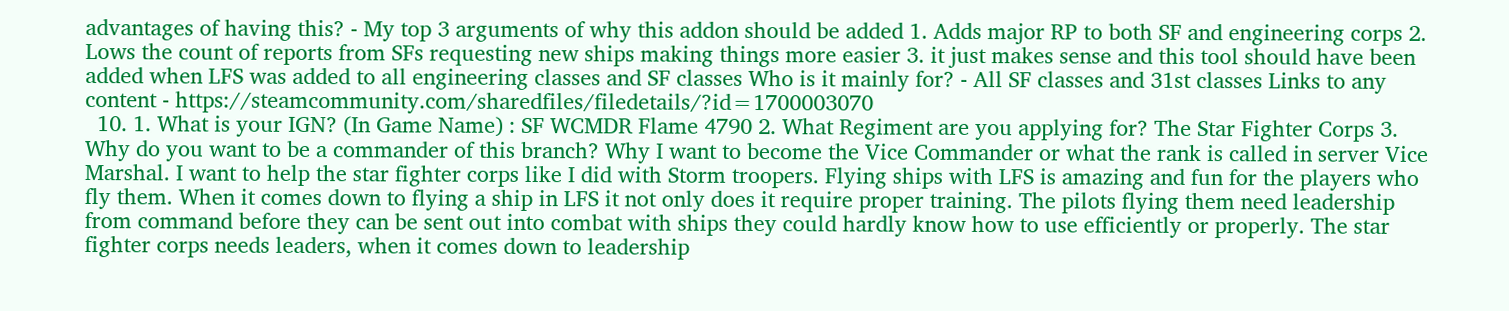advantages of having this? - My top 3 arguments of why this addon should be added 1. Adds major RP to both SF and engineering corps 2. Lows the count of reports from SFs requesting new ships making things more easier 3. it just makes sense and this tool should have been added when LFS was added to all engineering classes and SF classes Who is it mainly for? - All SF classes and 31st classes Links to any content - https://steamcommunity.com/sharedfiles/filedetails/?id=1700003070
  10. 1. What is your IGN? (In Game Name) : SF WCMDR Flame 4790 2. What Regiment are you applying for? The Star Fighter Corps 3. Why do you want to be a commander of this branch? Why I want to become the Vice Commander or what the rank is called in server Vice Marshal. I want to help the star fighter corps like I did with Storm troopers. Flying ships with LFS is amazing and fun for the players who fly them. When it comes down to flying a ship in LFS it not only does it require proper training. The pilots flying them need leadership from command before they can be sent out into combat with ships they could hardly know how to use efficiently or properly. The star fighter corps needs leaders, when it comes down to leadership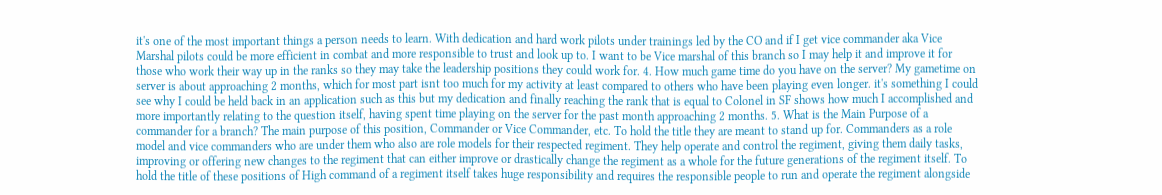it's one of the most important things a person needs to learn. With dedication and hard work pilots under trainings led by the CO and if I get vice commander aka Vice Marshal pilots could be more efficient in combat and more responsible to trust and look up to. I want to be Vice marshal of this branch so I may help it and improve it for those who work their way up in the ranks so they may take the leadership positions they could work for. 4. How much game time do you have on the server? My gametime on server is about approaching 2 months, which for most part isnt too much for my activity at least compared to others who have been playing even longer. it's something I could see why I could be held back in an application such as this but my dedication and finally reaching the rank that is equal to Colonel in SF shows how much I accomplished and more importantly relating to the question itself, having spent time playing on the server for the past month approaching 2 months. 5. What is the Main Purpose of a commander for a branch? The main purpose of this position, Commander or Vice Commander, etc. To hold the title they are meant to stand up for. Commanders as a role model and vice commanders who are under them who also are role models for their respected regiment. They help operate and control the regiment, giving them daily tasks, improving or offering new changes to the regiment that can either improve or drastically change the regiment as a whole for the future generations of the regiment itself. To hold the title of these positions of High command of a regiment itself takes huge responsibility and requires the responsible people to run and operate the regiment alongside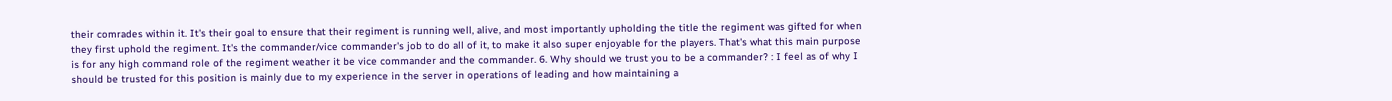their comrades within it. It's their goal to ensure that their regiment is running well, alive, and most importantly upholding the title the regiment was gifted for when they first uphold the regiment. It's the commander/vice commander's job to do all of it, to make it also super enjoyable for the players. That's what this main purpose is for any high command role of the regiment weather it be vice commander and the commander. 6. Why should we trust you to be a commander? : I feel as of why I should be trusted for this position is mainly due to my experience in the server in operations of leading and how maintaining a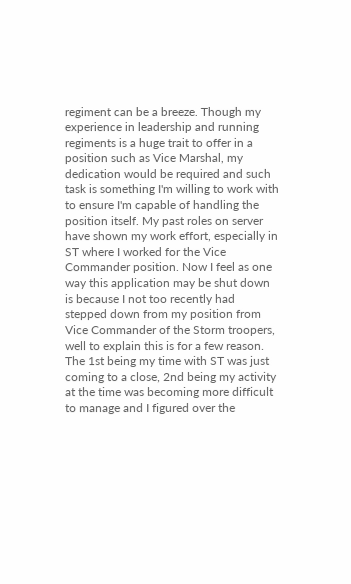regiment can be a breeze. Though my experience in leadership and running regiments is a huge trait to offer in a position such as Vice Marshal, my dedication would be required and such task is something I'm willing to work with to ensure I'm capable of handling the position itself. My past roles on server have shown my work effort, especially in ST where I worked for the Vice Commander position. Now I feel as one way this application may be shut down is because I not too recently had stepped down from my position from Vice Commander of the Storm troopers, well to explain this is for a few reason. The 1st being my time with ST was just coming to a close, 2nd being my activity at the time was becoming more difficult to manage and I figured over the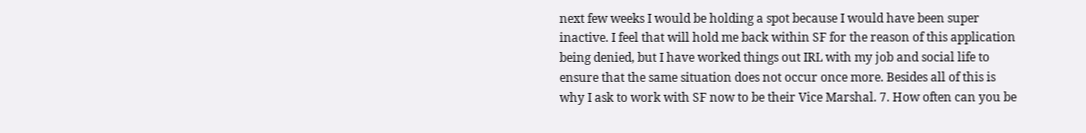next few weeks I would be holding a spot because I would have been super inactive. I feel that will hold me back within SF for the reason of this application being denied, but I have worked things out IRL with my job and social life to ensure that the same situation does not occur once more. Besides all of this is why I ask to work with SF now to be their Vice Marshal. 7. How often can you be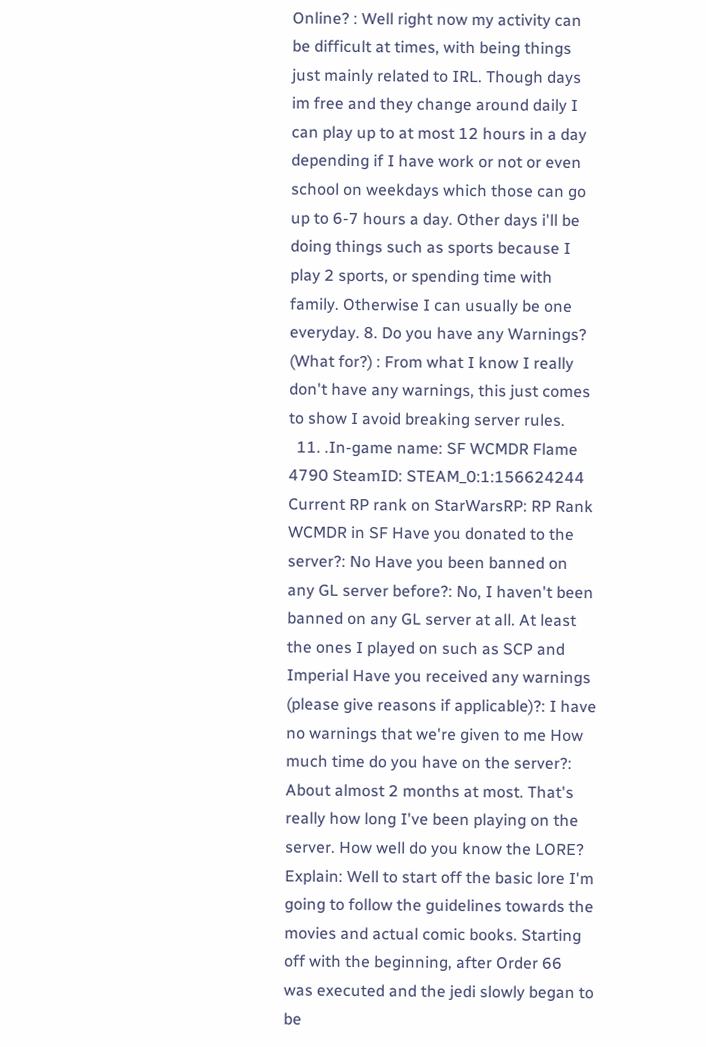Online? : Well right now my activity can be difficult at times, with being things just mainly related to IRL. Though days im free and they change around daily I can play up to at most 12 hours in a day depending if I have work or not or even school on weekdays which those can go up to 6-7 hours a day. Other days i'll be doing things such as sports because I play 2 sports, or spending time with family. Otherwise I can usually be one everyday. 8. Do you have any Warnings? (What for?) : From what I know I really don't have any warnings, this just comes to show I avoid breaking server rules.
  11. .In-game name: SF WCMDR Flame 4790 SteamID: STEAM_0:1:156624244 Current RP rank on StarWarsRP: RP Rank WCMDR in SF Have you donated to the server?: No Have you been banned on any GL server before?: No, I haven't been banned on any GL server at all. At least the ones I played on such as SCP and Imperial Have you received any warnings (please give reasons if applicable)?: I have no warnings that we're given to me How much time do you have on the server?: About almost 2 months at most. That's really how long I've been playing on the server. How well do you know the LORE? Explain: Well to start off the basic lore I'm going to follow the guidelines towards the movies and actual comic books. Starting off with the beginning, after Order 66 was executed and the jedi slowly began to be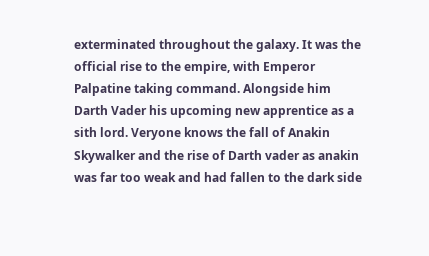exterminated throughout the galaxy. It was the official rise to the empire, with Emperor Palpatine taking command. Alongside him Darth Vader his upcoming new apprentice as a sith lord. Veryone knows the fall of Anakin Skywalker and the rise of Darth vader as anakin was far too weak and had fallen to the dark side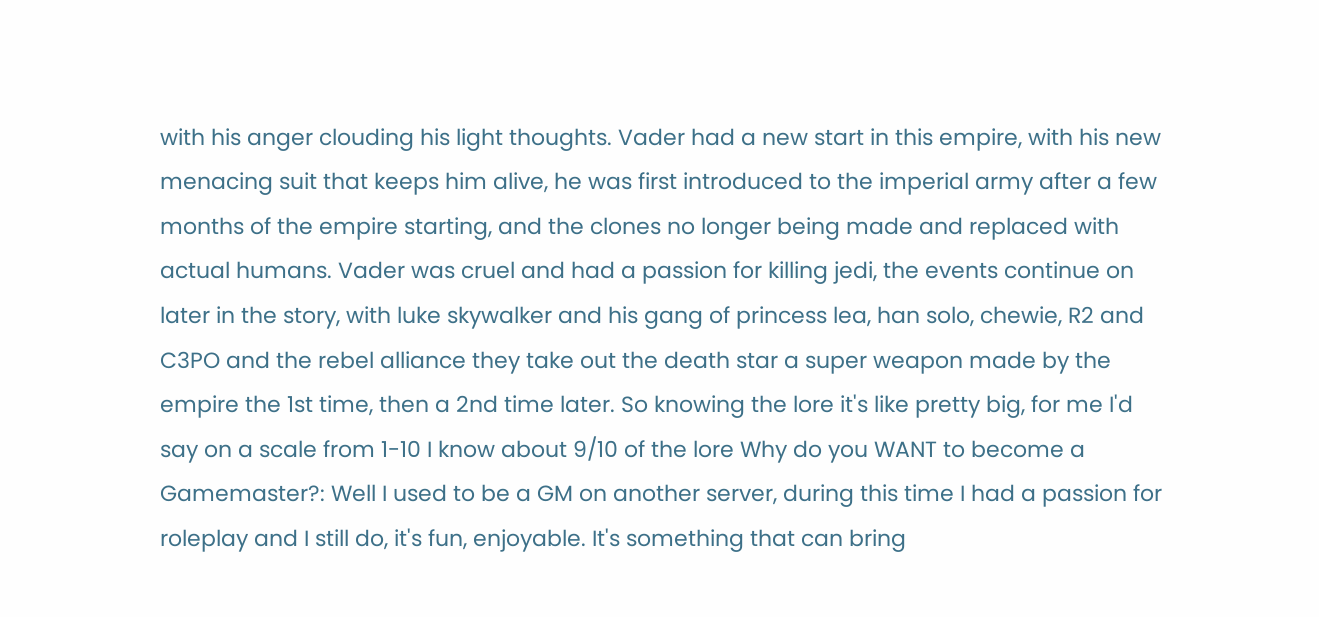with his anger clouding his light thoughts. Vader had a new start in this empire, with his new menacing suit that keeps him alive, he was first introduced to the imperial army after a few months of the empire starting, and the clones no longer being made and replaced with actual humans. Vader was cruel and had a passion for killing jedi, the events continue on later in the story, with luke skywalker and his gang of princess lea, han solo, chewie, R2 and C3PO and the rebel alliance they take out the death star a super weapon made by the empire the 1st time, then a 2nd time later. So knowing the lore it's like pretty big, for me I'd say on a scale from 1-10 I know about 9/10 of the lore Why do you WANT to become a Gamemaster?: Well I used to be a GM on another server, during this time I had a passion for roleplay and I still do, it's fun, enjoyable. It's something that can bring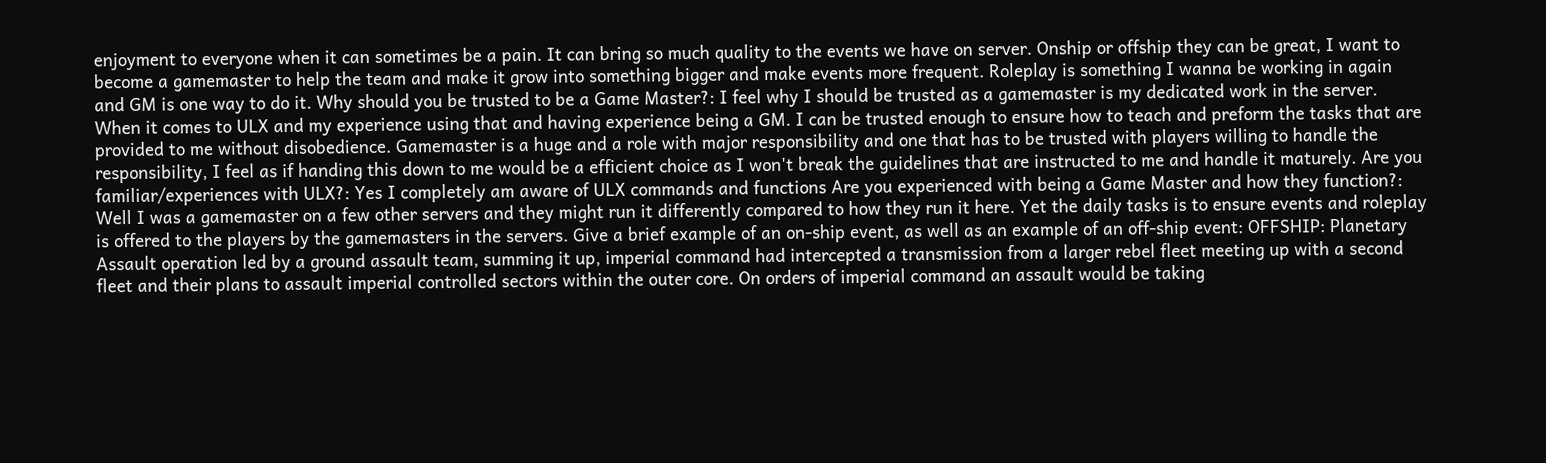enjoyment to everyone when it can sometimes be a pain. It can bring so much quality to the events we have on server. Onship or offship they can be great, I want to become a gamemaster to help the team and make it grow into something bigger and make events more frequent. Roleplay is something I wanna be working in again and GM is one way to do it. Why should you be trusted to be a Game Master?: I feel why I should be trusted as a gamemaster is my dedicated work in the server. When it comes to ULX and my experience using that and having experience being a GM. I can be trusted enough to ensure how to teach and preform the tasks that are provided to me without disobedience. Gamemaster is a huge and a role with major responsibility and one that has to be trusted with players willing to handle the responsibility, I feel as if handing this down to me would be a efficient choice as I won't break the guidelines that are instructed to me and handle it maturely. Are you familiar/experiences with ULX?: Yes I completely am aware of ULX commands and functions Are you experienced with being a Game Master and how they function?: Well I was a gamemaster on a few other servers and they might run it differently compared to how they run it here. Yet the daily tasks is to ensure events and roleplay is offered to the players by the gamemasters in the servers. Give a brief example of an on-ship event, as well as an example of an off-ship event: OFFSHIP: Planetary Assault operation led by a ground assault team, summing it up, imperial command had intercepted a transmission from a larger rebel fleet meeting up with a second fleet and their plans to assault imperial controlled sectors within the outer core. On orders of imperial command an assault would be taking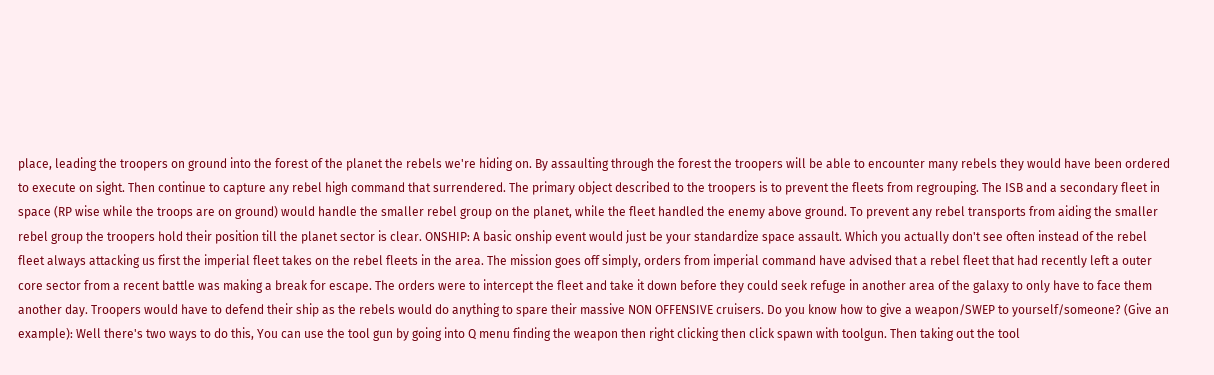place, leading the troopers on ground into the forest of the planet the rebels we're hiding on. By assaulting through the forest the troopers will be able to encounter many rebels they would have been ordered to execute on sight. Then continue to capture any rebel high command that surrendered. The primary object described to the troopers is to prevent the fleets from regrouping. The ISB and a secondary fleet in space (RP wise while the troops are on ground) would handle the smaller rebel group on the planet, while the fleet handled the enemy above ground. To prevent any rebel transports from aiding the smaller rebel group the troopers hold their position till the planet sector is clear. ONSHIP: A basic onship event would just be your standardize space assault. Which you actually don't see often instead of the rebel fleet always attacking us first the imperial fleet takes on the rebel fleets in the area. The mission goes off simply, orders from imperial command have advised that a rebel fleet that had recently left a outer core sector from a recent battle was making a break for escape. The orders were to intercept the fleet and take it down before they could seek refuge in another area of the galaxy to only have to face them another day. Troopers would have to defend their ship as the rebels would do anything to spare their massive NON OFFENSIVE cruisers. Do you know how to give a weapon/SWEP to yourself/someone? (Give an example): Well there's two ways to do this, You can use the tool gun by going into Q menu finding the weapon then right clicking then click spawn with toolgun. Then taking out the tool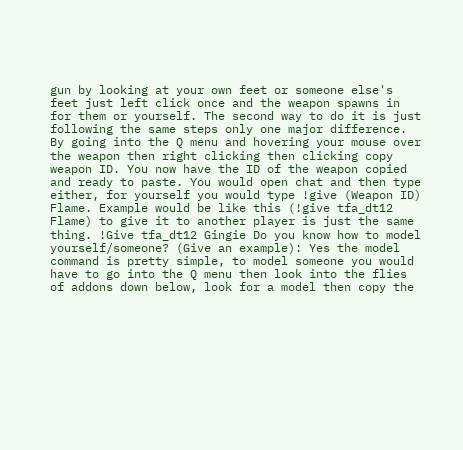gun by looking at your own feet or someone else's feet just left click once and the weapon spawns in for them or yourself. The second way to do it is just following the same steps only one major difference. By going into the Q menu and hovering your mouse over the weapon then right clicking then clicking copy weapon ID. You now have the ID of the weapon copied and ready to paste. You would open chat and then type either, for yourself you would type !give (Weapon ID) Flame. Example would be like this (!give tfa_dt12 Flame) to give it to another player is just the same thing. !Give tfa_dt12 Gingie Do you know how to model yourself/someone? (Give an example): Yes the model command is pretty simple, to model someone you would have to go into the Q menu then look into the flies of addons down below, look for a model then copy the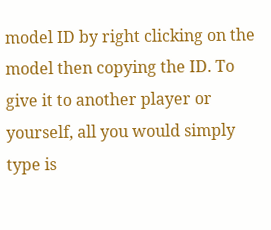model ID by right clicking on the model then copying the ID. To give it to another player or yourself, all you would simply type is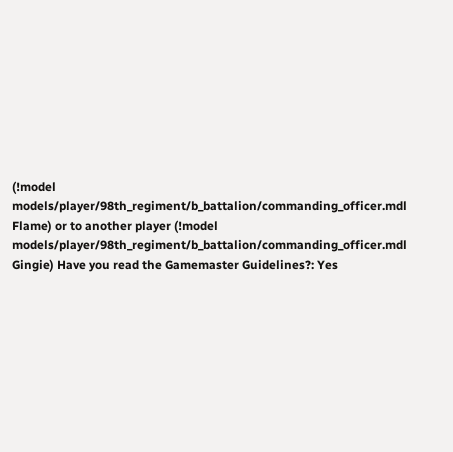(!model models/player/98th_regiment/b_battalion/commanding_officer.mdl Flame) or to another player (!model models/player/98th_regiment/b_battalion/commanding_officer.mdl Gingie) Have you read the Gamemaster Guidelines?: Yes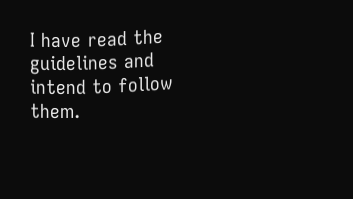I have read the guidelines and intend to follow them.